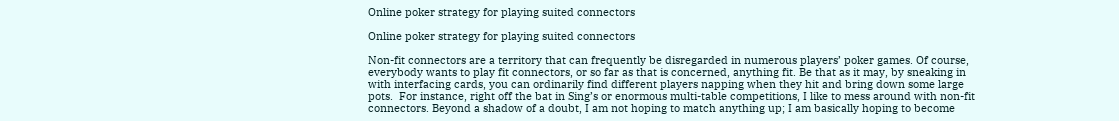Online poker strategy for playing suited connectors

Online poker strategy for playing suited connectors

Non-fit connectors are a territory that can frequently be disregarded in numerous players’ poker games. Of course, everybody wants to play fit connectors, or so far as that is concerned, anything fit. Be that as it may, by sneaking in with interfacing cards, you can ordinarily find different players napping when they hit and bring down some large pots.  For instance, right off the bat in Sing’s or enormous multi-table competitions, I like to mess around with non-fit connectors. Beyond a shadow of a doubt, I am not hoping to match anything up; I am basically hoping to become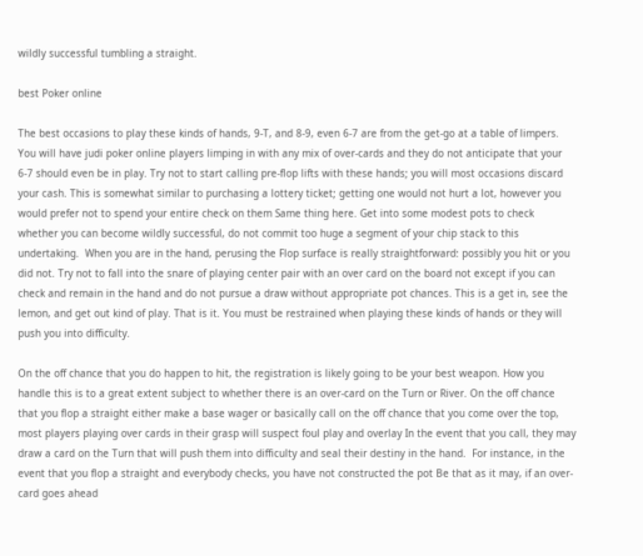wildly successful tumbling a straight.

best Poker online

The best occasions to play these kinds of hands, 9-T, and 8-9, even 6-7 are from the get-go at a table of limpers. You will have judi poker online players limping in with any mix of over-cards and they do not anticipate that your 6-7 should even be in play. Try not to start calling pre-flop lifts with these hands; you will most occasions discard your cash. This is somewhat similar to purchasing a lottery ticket; getting one would not hurt a lot, however you would prefer not to spend your entire check on them Same thing here. Get into some modest pots to check whether you can become wildly successful, do not commit too huge a segment of your chip stack to this undertaking.  When you are in the hand, perusing the Flop surface is really straightforward: possibly you hit or you did not. Try not to fall into the snare of playing center pair with an over card on the board not except if you can check and remain in the hand and do not pursue a draw without appropriate pot chances. This is a get in, see the lemon, and get out kind of play. That is it. You must be restrained when playing these kinds of hands or they will push you into difficulty.

On the off chance that you do happen to hit, the registration is likely going to be your best weapon. How you handle this is to a great extent subject to whether there is an over-card on the Turn or River. On the off chance that you flop a straight either make a base wager or basically call on the off chance that you come over the top, most players playing over cards in their grasp will suspect foul play and overlay In the event that you call, they may draw a card on the Turn that will push them into difficulty and seal their destiny in the hand.  For instance, in the event that you flop a straight and everybody checks, you have not constructed the pot Be that as it may, if an over-card goes ahead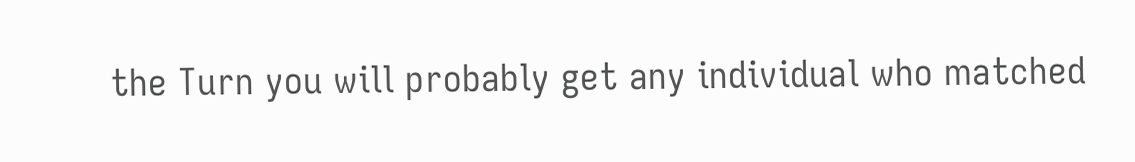the Turn you will probably get any individual who matched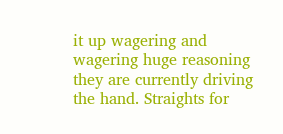it up wagering and wagering huge reasoning they are currently driving the hand. Straights for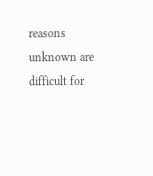reasons unknown are difficult for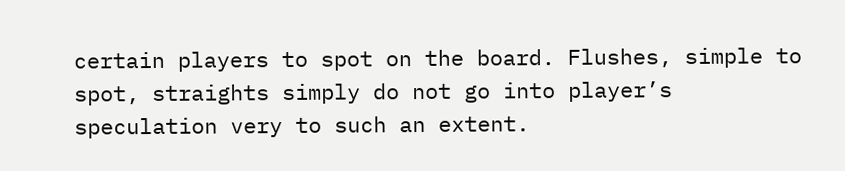certain players to spot on the board. Flushes, simple to spot, straights simply do not go into player’s speculation very to such an extent.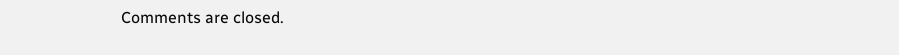Comments are closed.